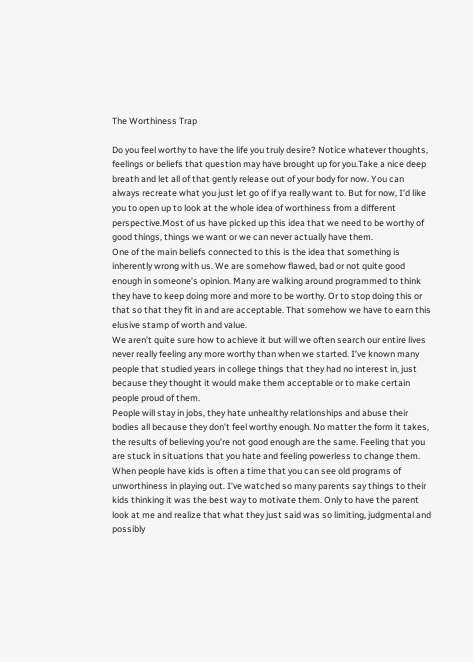The Worthiness Trap

Do you feel worthy to have the life you truly desire? Notice whatever thoughts, feelings or beliefs that question may have brought up for you.Take a nice deep breath and let all of that gently release out of your body for now. You can always recreate what you just let go of if ya really want to. But for now, I’d like you to open up to look at the whole idea of worthiness from a different perspective.Most of us have picked up this idea that we need to be worthy of good things, things we want or we can never actually have them.
One of the main beliefs connected to this is the idea that something is inherently wrong with us. We are somehow flawed, bad or not quite good enough in someone’s opinion. Many are walking around programmed to think they have to keep doing more and more to be worthy. Or to stop doing this or that so that they fit in and are acceptable. That somehow we have to earn this elusive stamp of worth and value.
We aren’t quite sure how to achieve it but will we often search our entire lives never really feeling any more worthy than when we started. I’ve known many people that studied years in college things that they had no interest in, just because they thought it would make them acceptable or to make certain people proud of them.
People will stay in jobs, they hate unhealthy relationships and abuse their bodies all because they don’t feel worthy enough. No matter the form it takes, the results of believing you’re not good enough are the same. Feeling that you are stuck in situations that you hate and feeling powerless to change them.
When people have kids is often a time that you can see old programs of unworthiness in playing out. I’ve watched so many parents say things to their kids thinking it was the best way to motivate them. Only to have the parent look at me and realize that what they just said was so limiting, judgmental and possibly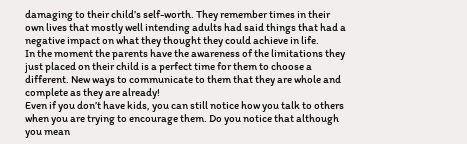damaging to their child’s self-worth. They remember times in their own lives that mostly well intending adults had said things that had a negative impact on what they thought they could achieve in life.
In the moment the parents have the awareness of the limitations they just placed on their child is a perfect time for them to choose a different. New ways to communicate to them that they are whole and complete as they are already!
Even if you don’t have kids, you can still notice how you talk to others when you are trying to encourage them. Do you notice that although you mean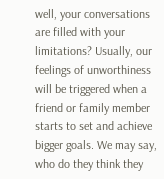well, your conversations are filled with your limitations? Usually, our feelings of unworthiness will be triggered when a friend or family member starts to set and achieve bigger goals. We may say, who do they think they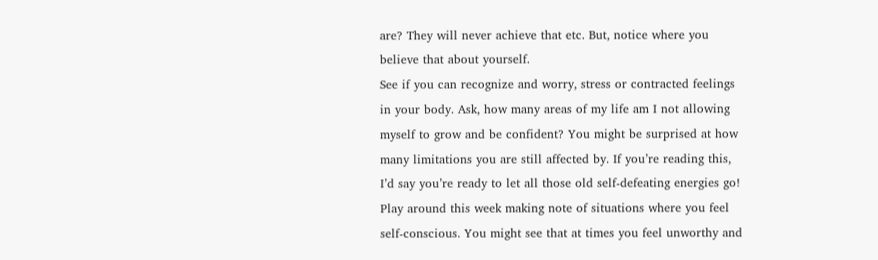are? They will never achieve that etc. But, notice where you believe that about yourself.
See if you can recognize and worry, stress or contracted feelings in your body. Ask, how many areas of my life am I not allowing myself to grow and be confident? You might be surprised at how many limitations you are still affected by. If you’re reading this, I’d say you’re ready to let all those old self-defeating energies go!
Play around this week making note of situations where you feel self-conscious. You might see that at times you feel unworthy and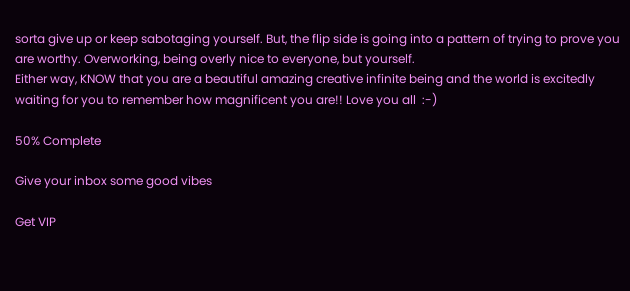sorta give up or keep sabotaging yourself. But, the flip side is going into a pattern of trying to prove you are worthy. Overworking, being overly nice to everyone, but yourself.
Either way, KNOW that you are a beautiful amazing creative infinite being and the world is excitedly waiting for you to remember how magnificent you are!! Love you all  :-)

50% Complete

Give your inbox some good vibes

Get VIP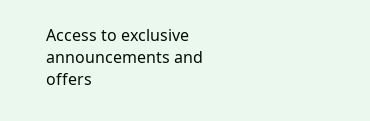Access to exclusive announcements and offers